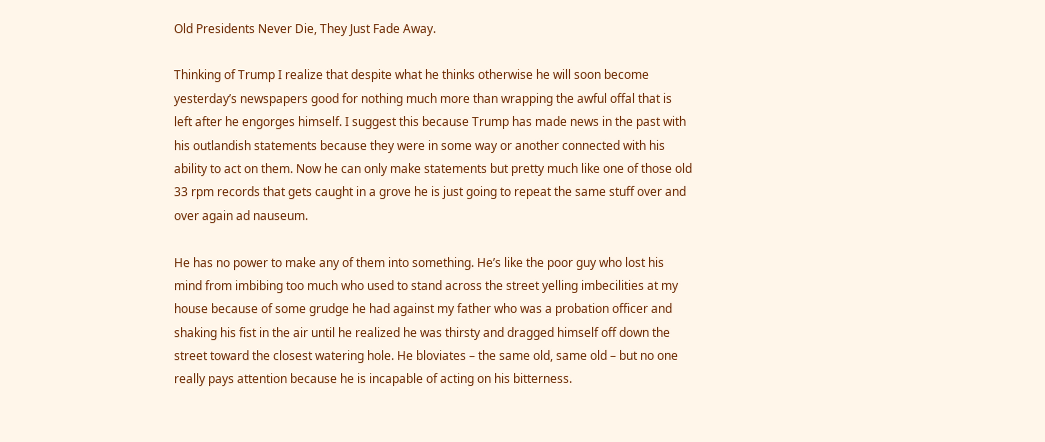Old Presidents Never Die, They Just Fade Away.

Thinking of Trump I realize that despite what he thinks otherwise he will soon become yesterday’s newspapers good for nothing much more than wrapping the awful offal that is left after he engorges himself. I suggest this because Trump has made news in the past with his outlandish statements because they were in some way or another connected with his ability to act on them. Now he can only make statements but pretty much like one of those old 33 rpm records that gets caught in a grove he is just going to repeat the same stuff over and over again ad nauseum.

He has no power to make any of them into something. He’s like the poor guy who lost his mind from imbibing too much who used to stand across the street yelling imbecilities at my house because of some grudge he had against my father who was a probation officer and shaking his fist in the air until he realized he was thirsty and dragged himself off down the street toward the closest watering hole. He bloviates – the same old, same old – but no one really pays attention because he is incapable of acting on his bitterness.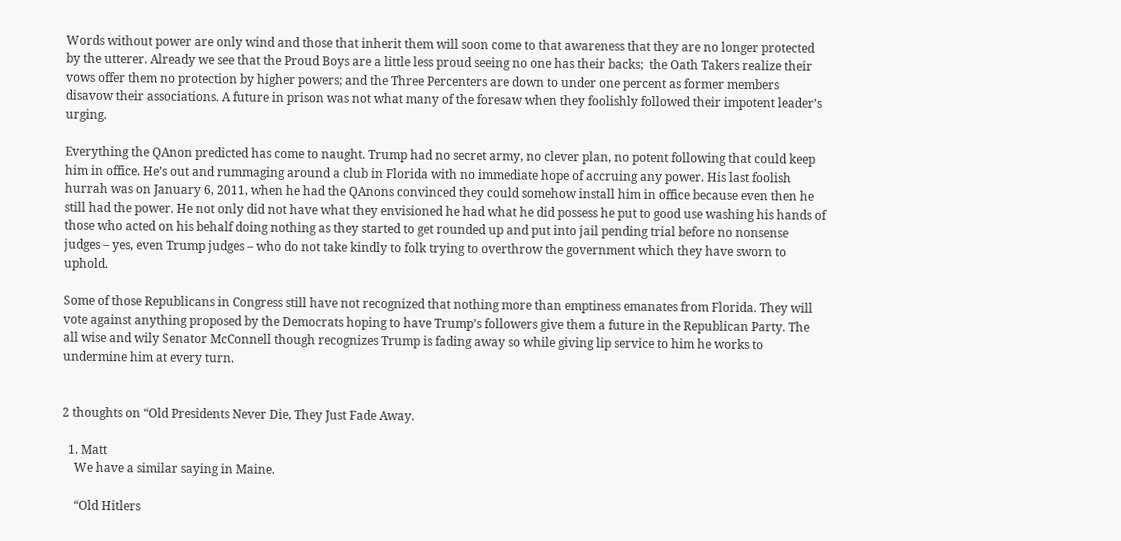Words without power are only wind and those that inherit them will soon come to that awareness that they are no longer protected by the utterer. Already we see that the Proud Boys are a little less proud seeing no one has their backs;  the Oath Takers realize their vows offer them no protection by higher powers; and the Three Percenters are down to under one percent as former members disavow their associations. A future in prison was not what many of the foresaw when they foolishly followed their impotent leader’s urging.

Everything the QAnon predicted has come to naught. Trump had no secret army, no clever plan, no potent following that could keep him in office. He’s out and rummaging around a club in Florida with no immediate hope of accruing any power. His last foolish hurrah was on January 6, 2011, when he had the QAnons convinced they could somehow install him in office because even then he still had the power. He not only did not have what they envisioned he had what he did possess he put to good use washing his hands of those who acted on his behalf doing nothing as they started to get rounded up and put into jail pending trial before no nonsense judges – yes, even Trump judges – who do not take kindly to folk trying to overthrow the government which they have sworn to uphold.

Some of those Republicans in Congress still have not recognized that nothing more than emptiness emanates from Florida. They will vote against anything proposed by the Democrats hoping to have Trump’s followers give them a future in the Republican Party. The all wise and wily Senator McConnell though recognizes Trump is fading away so while giving lip service to him he works to undermine him at every turn.


2 thoughts on “Old Presidents Never Die, They Just Fade Away.

  1. Matt
    We have a similar saying in Maine.

    “Old Hitlers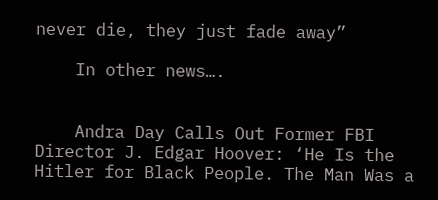never die, they just fade away”

    In other news….


    Andra Day Calls Out Former FBI Director J. Edgar Hoover: ‘He Is the Hitler for Black People. The Man Was a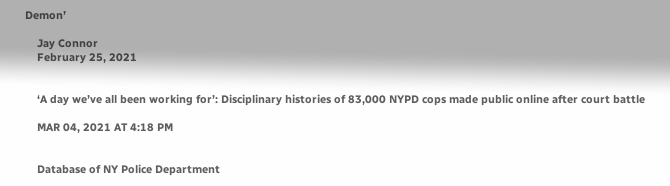Demon’

    Jay Connor
    February 25, 2021


    ‘A day we’ve all been working for’: Disciplinary histories of 83,000 NYPD cops made public online after court battle

    MAR 04, 2021 AT 4:18 PM


    Database of NY Police Department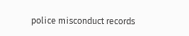police misconduct records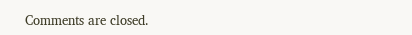Comments are closed.